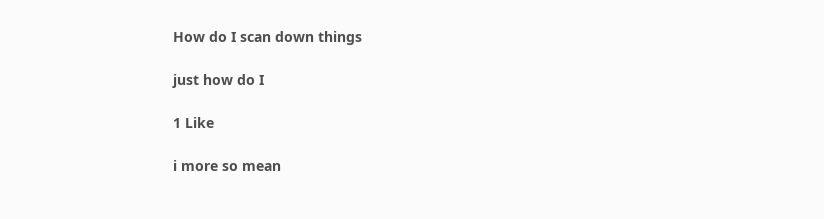How do I scan down things

just how do I

1 Like

i more so mean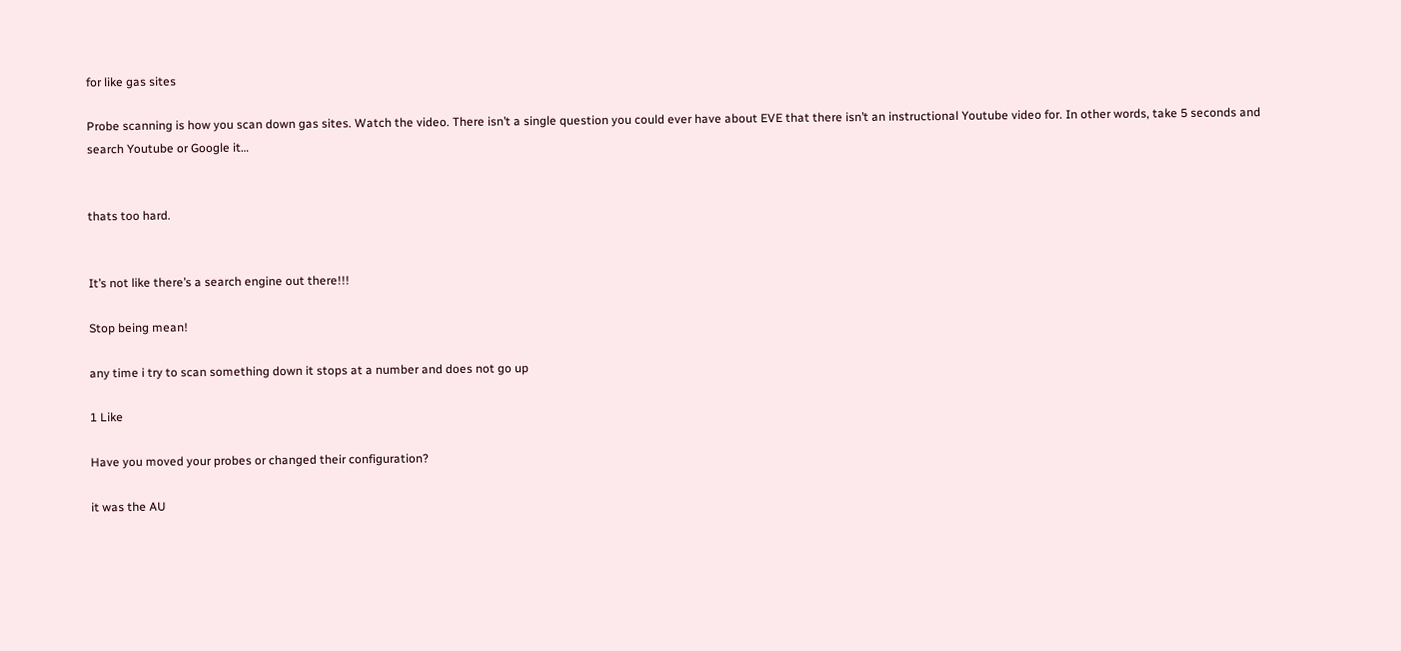for like gas sites

Probe scanning is how you scan down gas sites. Watch the video. There isn’t a single question you could ever have about EVE that there isn’t an instructional Youtube video for. In other words, take 5 seconds and search Youtube or Google it…


thats too hard.


It’s not like there’s a search engine out there!!!

Stop being mean!

any time i try to scan something down it stops at a number and does not go up

1 Like

Have you moved your probes or changed their configuration?

it was the AU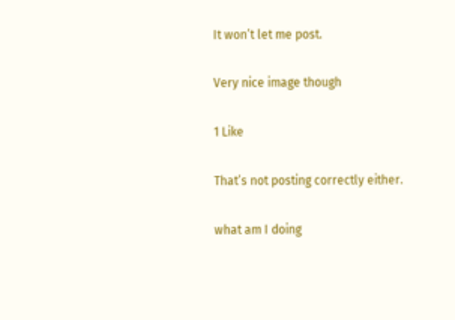It won’t let me post.

Very nice image though

1 Like

That’s not posting correctly either.

what am I doing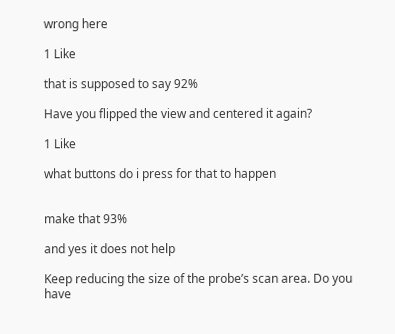wrong here

1 Like

that is supposed to say 92%

Have you flipped the view and centered it again?

1 Like

what buttons do i press for that to happen


make that 93%

and yes it does not help

Keep reducing the size of the probe’s scan area. Do you have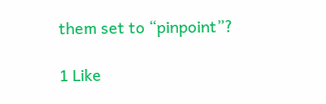them set to “pinpoint”?

1 Like